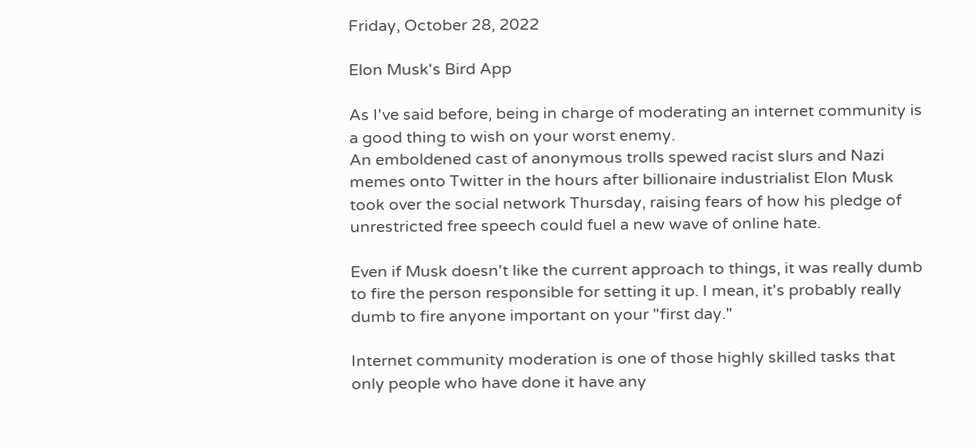Friday, October 28, 2022

Elon Musk's Bird App

As I've said before, being in charge of moderating an internet community is a good thing to wish on your worst enemy.
An emboldened cast of anonymous trolls spewed racist slurs and Nazi memes onto Twitter in the hours after billionaire industrialist Elon Musk took over the social network Thursday, raising fears of how his pledge of unrestricted free speech could fuel a new wave of online hate.

Even if Musk doesn't like the current approach to things, it was really dumb to fire the person responsible for setting it up. I mean, it's probably really dumb to fire anyone important on your "first day."

Internet community moderation is one of those highly skilled tasks that only people who have done it have any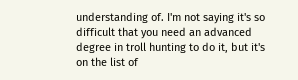understanding of. I'm not saying it's so difficult that you need an advanced degree in troll hunting to do it, but it's on the list of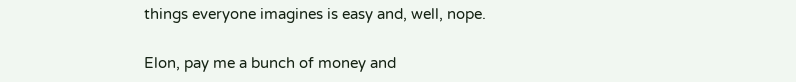things everyone imagines is easy and, well, nope.

Elon, pay me a bunch of money and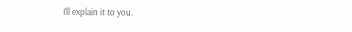I'll explain it to you.